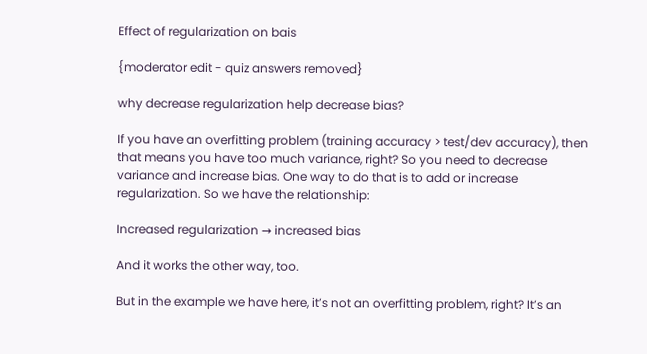Effect of regularization on bais

{moderator edit - quiz answers removed}

why decrease regularization help decrease bias?

If you have an overfitting problem (training accuracy > test/dev accuracy), then that means you have too much variance, right? So you need to decrease variance and increase bias. One way to do that is to add or increase regularization. So we have the relationship:

Increased regularization → increased bias

And it works the other way, too.

But in the example we have here, it’s not an overfitting problem, right? It’s an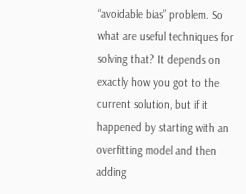“avoidable bias” problem. So what are useful techniques for solving that? It depends on exactly how you got to the current solution, but if it happened by starting with an overfitting model and then adding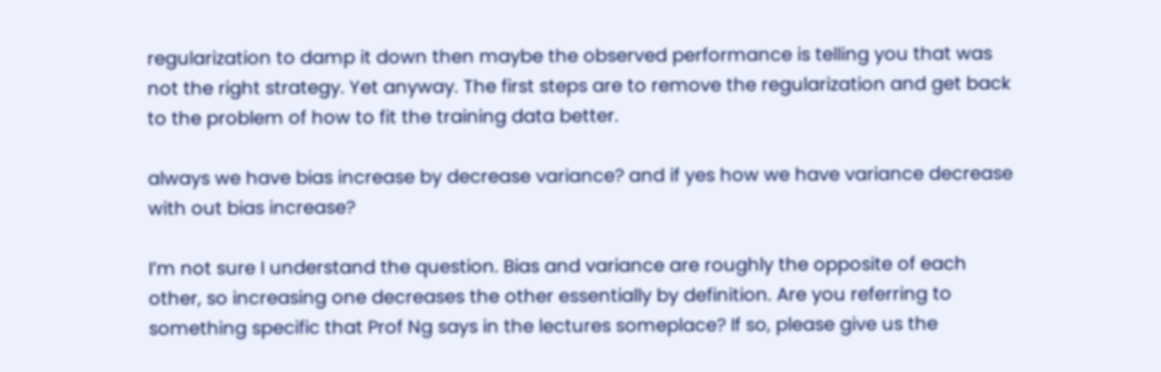regularization to damp it down then maybe the observed performance is telling you that was not the right strategy. Yet anyway. The first steps are to remove the regularization and get back to the problem of how to fit the training data better.

always we have bias increase by decrease variance? and if yes how we have variance decrease with out bias increase?

I’m not sure I understand the question. Bias and variance are roughly the opposite of each other, so increasing one decreases the other essentially by definition. Are you referring to something specific that Prof Ng says in the lectures someplace? If so, please give us the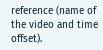reference (name of the video and time offset).